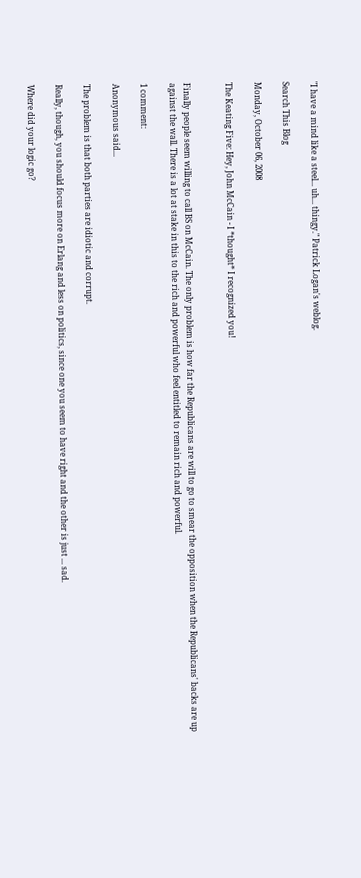"I have a mind like a steel... uh... thingy." Patrick Logan's weblog.

Search This Blog

Monday, October 06, 2008

The Keating Five: Hey, John McCain - I *thought* I recognized you!


Finally people seem willing to call BS on McCain. The only problem is how far the Republicans are will to go to smear the opposition when the Republicans' backs are up against the wall. There is a lot at stake in this to the rich and powerful who feel entitled to remain rich and powerful.

1 comment:

Anonymous said...

The problem is that both parties are idiotic and corrupt.

Really, though, you should focus more on Erlang and less on politics, since one you seem to have right and the other is just ... sad.

Where did your logic go?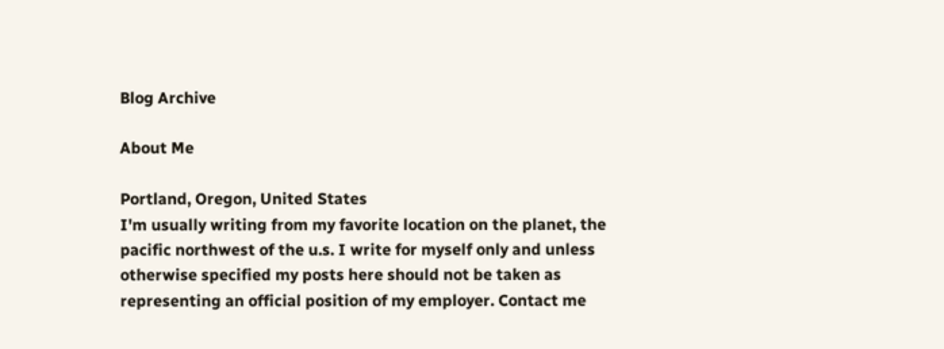Blog Archive

About Me

Portland, Oregon, United States
I'm usually writing from my favorite location on the planet, the pacific northwest of the u.s. I write for myself only and unless otherwise specified my posts here should not be taken as representing an official position of my employer. Contact me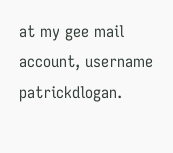at my gee mail account, username patrickdlogan.